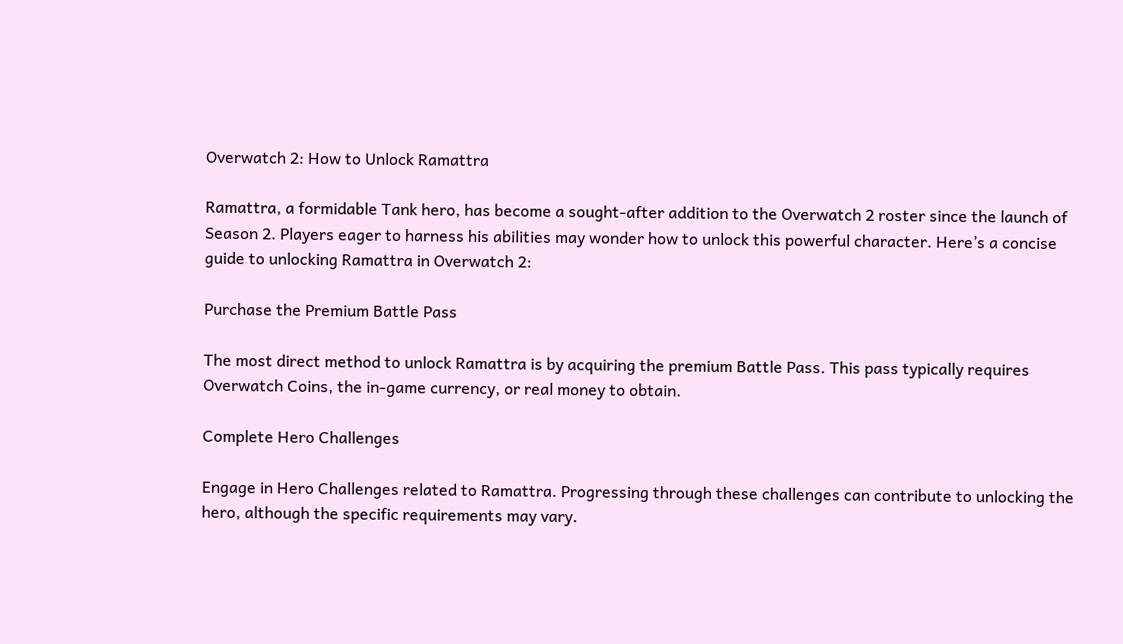Overwatch 2: How to Unlock Ramattra

Ramattra, a formidable Tank hero, has become a sought-after addition to the Overwatch 2 roster since the launch of Season 2. Players eager to harness his abilities may wonder how to unlock this powerful character. Here’s a concise guide to unlocking Ramattra in Overwatch 2:

Purchase the Premium Battle Pass

The most direct method to unlock Ramattra is by acquiring the premium Battle Pass. This pass typically requires Overwatch Coins, the in-game currency, or real money to obtain.

Complete Hero Challenges

Engage in Hero Challenges related to Ramattra. Progressing through these challenges can contribute to unlocking the hero, although the specific requirements may vary.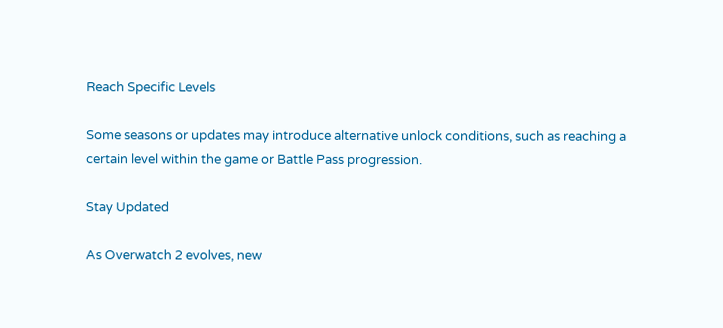Reach Specific Levels

Some seasons or updates may introduce alternative unlock conditions, such as reaching a certain level within the game or Battle Pass progression.

Stay Updated

As Overwatch 2 evolves, new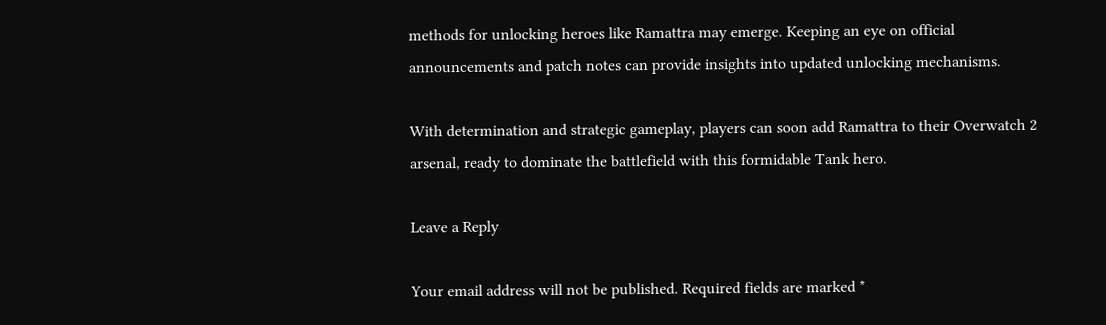methods for unlocking heroes like Ramattra may emerge. Keeping an eye on official announcements and patch notes can provide insights into updated unlocking mechanisms.

With determination and strategic gameplay, players can soon add Ramattra to their Overwatch 2 arsenal, ready to dominate the battlefield with this formidable Tank hero.

Leave a Reply

Your email address will not be published. Required fields are marked *